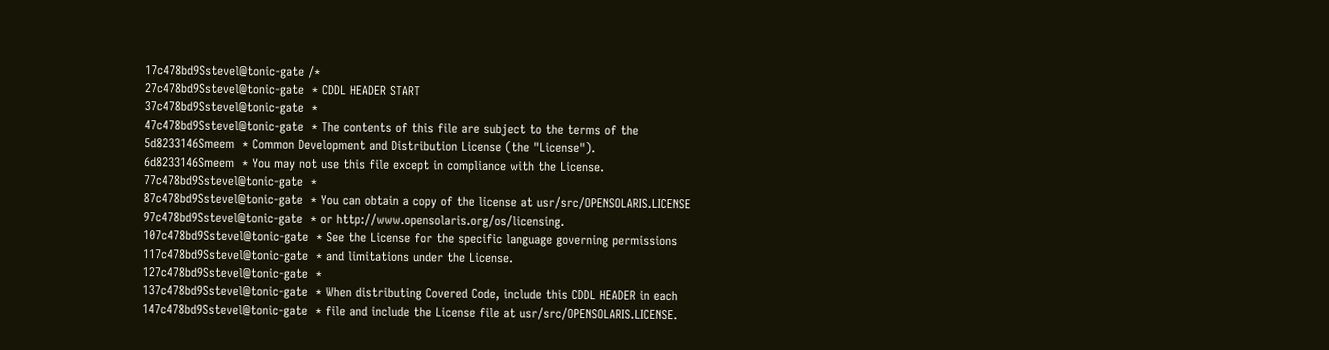17c478bd9Sstevel@tonic-gate /*
27c478bd9Sstevel@tonic-gate  * CDDL HEADER START
37c478bd9Sstevel@tonic-gate  *
47c478bd9Sstevel@tonic-gate  * The contents of this file are subject to the terms of the
5d8233146Smeem  * Common Development and Distribution License (the "License").
6d8233146Smeem  * You may not use this file except in compliance with the License.
77c478bd9Sstevel@tonic-gate  *
87c478bd9Sstevel@tonic-gate  * You can obtain a copy of the license at usr/src/OPENSOLARIS.LICENSE
97c478bd9Sstevel@tonic-gate  * or http://www.opensolaris.org/os/licensing.
107c478bd9Sstevel@tonic-gate  * See the License for the specific language governing permissions
117c478bd9Sstevel@tonic-gate  * and limitations under the License.
127c478bd9Sstevel@tonic-gate  *
137c478bd9Sstevel@tonic-gate  * When distributing Covered Code, include this CDDL HEADER in each
147c478bd9Sstevel@tonic-gate  * file and include the License file at usr/src/OPENSOLARIS.LICENSE.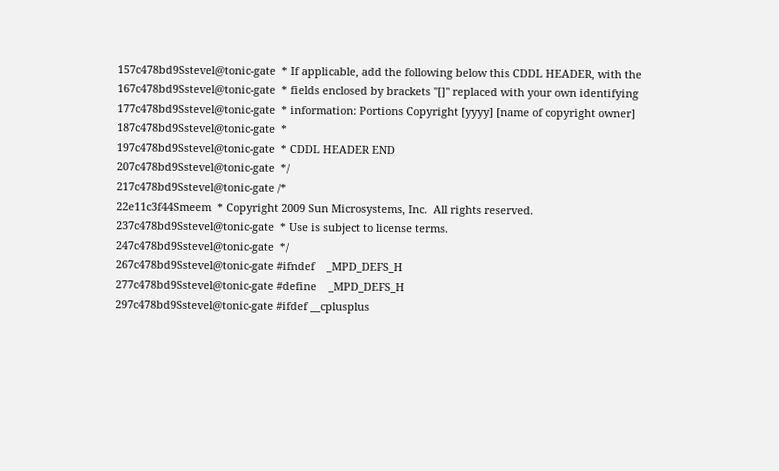157c478bd9Sstevel@tonic-gate  * If applicable, add the following below this CDDL HEADER, with the
167c478bd9Sstevel@tonic-gate  * fields enclosed by brackets "[]" replaced with your own identifying
177c478bd9Sstevel@tonic-gate  * information: Portions Copyright [yyyy] [name of copyright owner]
187c478bd9Sstevel@tonic-gate  *
197c478bd9Sstevel@tonic-gate  * CDDL HEADER END
207c478bd9Sstevel@tonic-gate  */
217c478bd9Sstevel@tonic-gate /*
22e11c3f44Smeem  * Copyright 2009 Sun Microsystems, Inc.  All rights reserved.
237c478bd9Sstevel@tonic-gate  * Use is subject to license terms.
247c478bd9Sstevel@tonic-gate  */
267c478bd9Sstevel@tonic-gate #ifndef    _MPD_DEFS_H
277c478bd9Sstevel@tonic-gate #define    _MPD_DEFS_H
297c478bd9Sstevel@tonic-gate #ifdef __cplusplus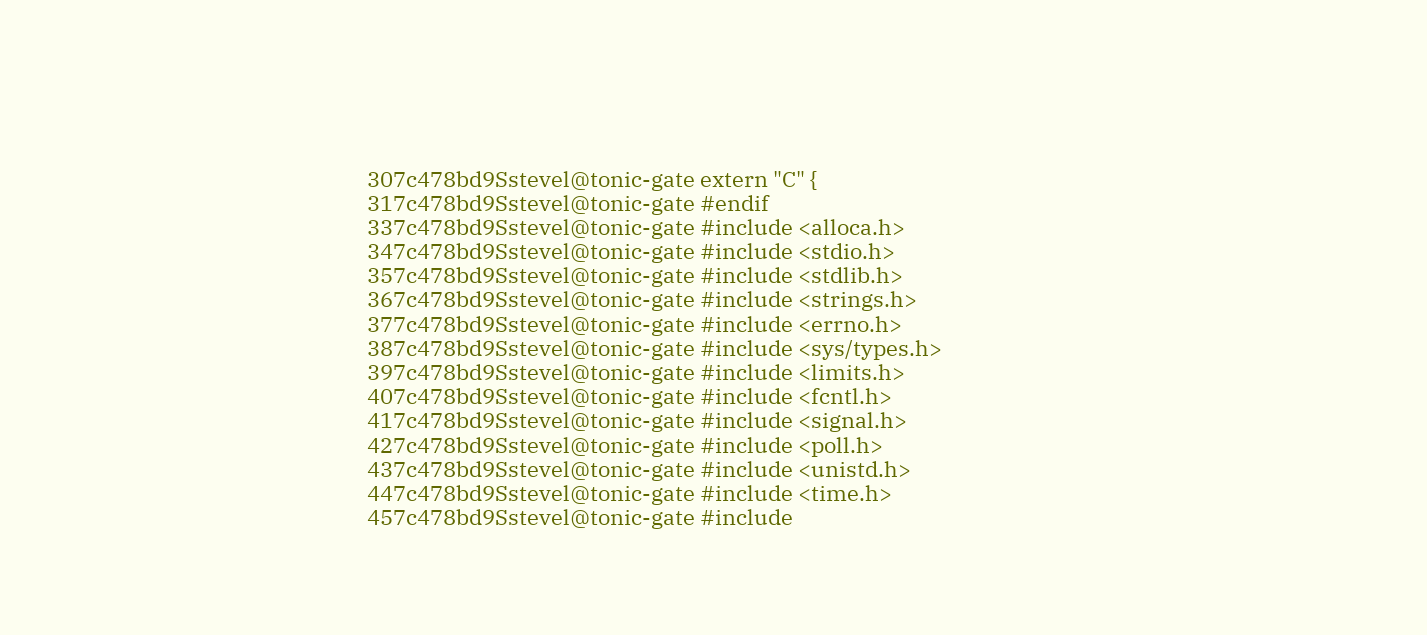307c478bd9Sstevel@tonic-gate extern "C" {
317c478bd9Sstevel@tonic-gate #endif
337c478bd9Sstevel@tonic-gate #include <alloca.h>
347c478bd9Sstevel@tonic-gate #include <stdio.h>
357c478bd9Sstevel@tonic-gate #include <stdlib.h>
367c478bd9Sstevel@tonic-gate #include <strings.h>
377c478bd9Sstevel@tonic-gate #include <errno.h>
387c478bd9Sstevel@tonic-gate #include <sys/types.h>
397c478bd9Sstevel@tonic-gate #include <limits.h>
407c478bd9Sstevel@tonic-gate #include <fcntl.h>
417c478bd9Sstevel@tonic-gate #include <signal.h>
427c478bd9Sstevel@tonic-gate #include <poll.h>
437c478bd9Sstevel@tonic-gate #include <unistd.h>
447c478bd9Sstevel@tonic-gate #include <time.h>
457c478bd9Sstevel@tonic-gate #include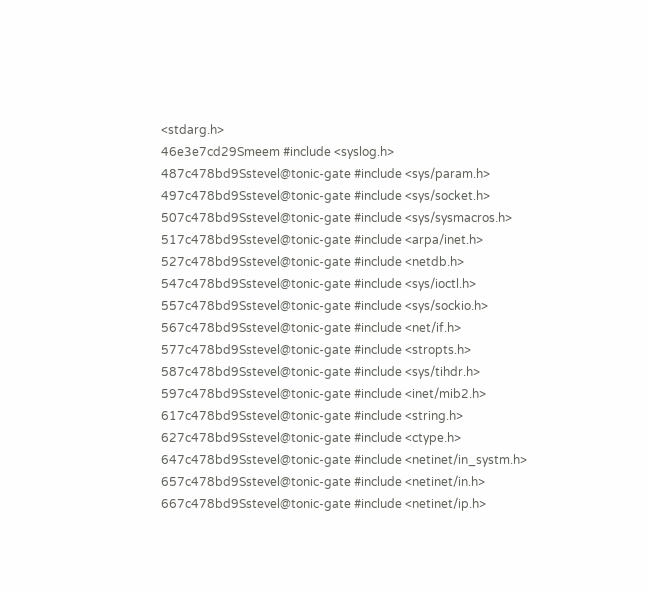<stdarg.h>
46e3e7cd29Smeem #include <syslog.h>
487c478bd9Sstevel@tonic-gate #include <sys/param.h>
497c478bd9Sstevel@tonic-gate #include <sys/socket.h>
507c478bd9Sstevel@tonic-gate #include <sys/sysmacros.h>
517c478bd9Sstevel@tonic-gate #include <arpa/inet.h>
527c478bd9Sstevel@tonic-gate #include <netdb.h>
547c478bd9Sstevel@tonic-gate #include <sys/ioctl.h>
557c478bd9Sstevel@tonic-gate #include <sys/sockio.h>
567c478bd9Sstevel@tonic-gate #include <net/if.h>
577c478bd9Sstevel@tonic-gate #include <stropts.h>
587c478bd9Sstevel@tonic-gate #include <sys/tihdr.h>
597c478bd9Sstevel@tonic-gate #include <inet/mib2.h>
617c478bd9Sstevel@tonic-gate #include <string.h>
627c478bd9Sstevel@tonic-gate #include <ctype.h>
647c478bd9Sstevel@tonic-gate #include <netinet/in_systm.h>
657c478bd9Sstevel@tonic-gate #include <netinet/in.h>
667c478bd9Sstevel@tonic-gate #include <netinet/ip.h>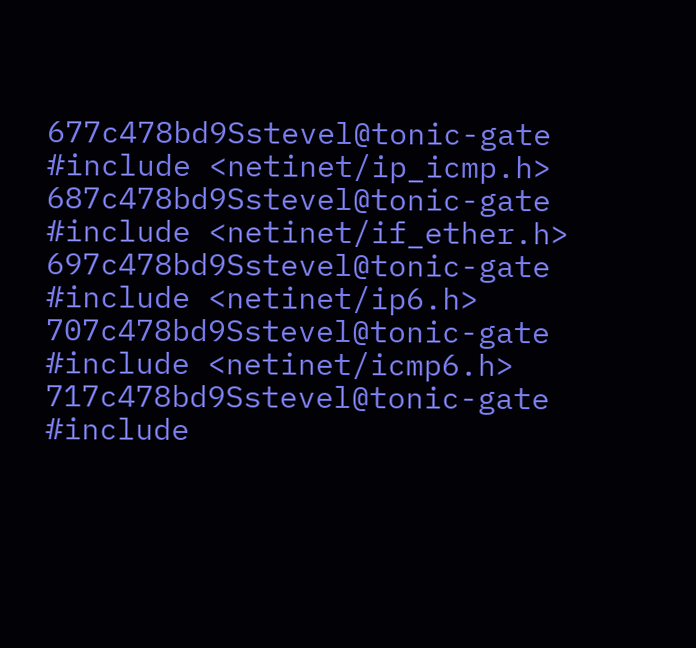677c478bd9Sstevel@tonic-gate #include <netinet/ip_icmp.h>
687c478bd9Sstevel@tonic-gate #include <netinet/if_ether.h>
697c478bd9Sstevel@tonic-gate #include <netinet/ip6.h>
707c478bd9Sstevel@tonic-gate #include <netinet/icmp6.h>
717c478bd9Sstevel@tonic-gate #include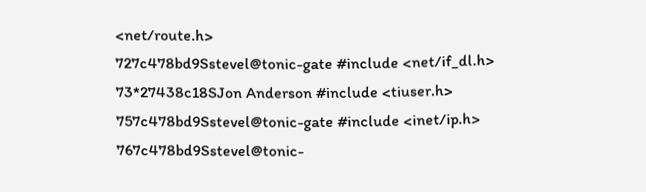<net/route.h>
727c478bd9Sstevel@tonic-gate #include <net/if_dl.h>
73*27438c18SJon Anderson #include <tiuser.h>
757c478bd9Sstevel@tonic-gate #include <inet/ip.h>
767c478bd9Sstevel@tonic-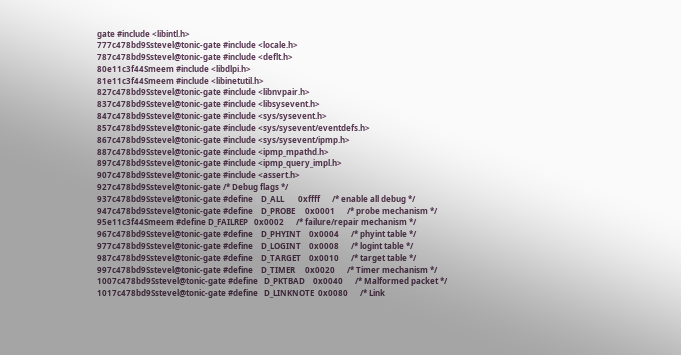gate #include <libintl.h>
777c478bd9Sstevel@tonic-gate #include <locale.h>
787c478bd9Sstevel@tonic-gate #include <deflt.h>
80e11c3f44Smeem #include <libdlpi.h>
81e11c3f44Smeem #include <libinetutil.h>
827c478bd9Sstevel@tonic-gate #include <libnvpair.h>
837c478bd9Sstevel@tonic-gate #include <libsysevent.h>
847c478bd9Sstevel@tonic-gate #include <sys/sysevent.h>
857c478bd9Sstevel@tonic-gate #include <sys/sysevent/eventdefs.h>
867c478bd9Sstevel@tonic-gate #include <sys/sysevent/ipmp.h>
887c478bd9Sstevel@tonic-gate #include <ipmp_mpathd.h>
897c478bd9Sstevel@tonic-gate #include <ipmp_query_impl.h>
907c478bd9Sstevel@tonic-gate #include <assert.h>
927c478bd9Sstevel@tonic-gate /* Debug flags */
937c478bd9Sstevel@tonic-gate #define    D_ALL       0xffff      /* enable all debug */
947c478bd9Sstevel@tonic-gate #define    D_PROBE     0x0001      /* probe mechanism */
95e11c3f44Smeem #define D_FAILREP   0x0002      /* failure/repair mechanism */
967c478bd9Sstevel@tonic-gate #define    D_PHYINT    0x0004      /* phyint table */
977c478bd9Sstevel@tonic-gate #define    D_LOGINT    0x0008      /* logint table */
987c478bd9Sstevel@tonic-gate #define    D_TARGET    0x0010      /* target table */
997c478bd9Sstevel@tonic-gate #define    D_TIMER     0x0020      /* Timer mechanism */
1007c478bd9Sstevel@tonic-gate #define   D_PKTBAD    0x0040      /* Malformed packet */
1017c478bd9Sstevel@tonic-gate #define   D_LINKNOTE  0x0080      /* Link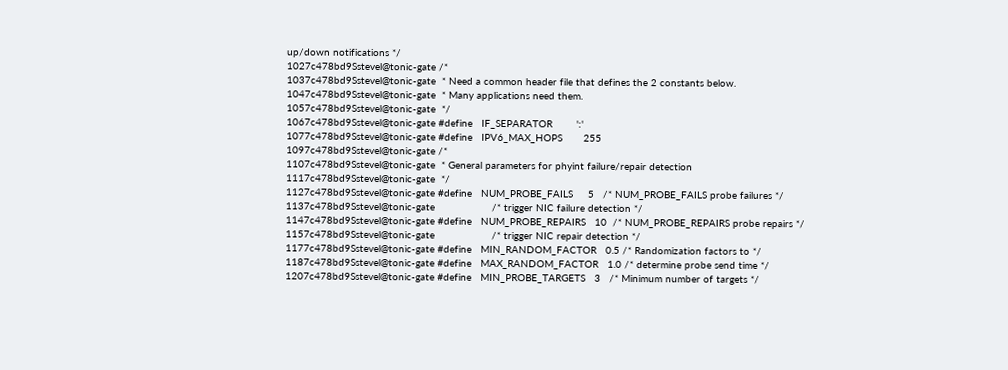up/down notifications */
1027c478bd9Sstevel@tonic-gate /*
1037c478bd9Sstevel@tonic-gate  * Need a common header file that defines the 2 constants below.
1047c478bd9Sstevel@tonic-gate  * Many applications need them.
1057c478bd9Sstevel@tonic-gate  */
1067c478bd9Sstevel@tonic-gate #define   IF_SEPARATOR        ':'
1077c478bd9Sstevel@tonic-gate #define   IPV6_MAX_HOPS       255
1097c478bd9Sstevel@tonic-gate /*
1107c478bd9Sstevel@tonic-gate  * General parameters for phyint failure/repair detection
1117c478bd9Sstevel@tonic-gate  */
1127c478bd9Sstevel@tonic-gate #define   NUM_PROBE_FAILS     5   /* NUM_PROBE_FAILS probe failures */
1137c478bd9Sstevel@tonic-gate                   /* trigger NIC failure detection */
1147c478bd9Sstevel@tonic-gate #define   NUM_PROBE_REPAIRS   10  /* NUM_PROBE_REPAIRS probe repairs */
1157c478bd9Sstevel@tonic-gate                   /* trigger NIC repair detection */
1177c478bd9Sstevel@tonic-gate #define   MIN_RANDOM_FACTOR   0.5 /* Randomization factors to */
1187c478bd9Sstevel@tonic-gate #define   MAX_RANDOM_FACTOR   1.0 /* determine probe send time */
1207c478bd9Sstevel@tonic-gate #define   MIN_PROBE_TARGETS   3   /* Minimum number of targets */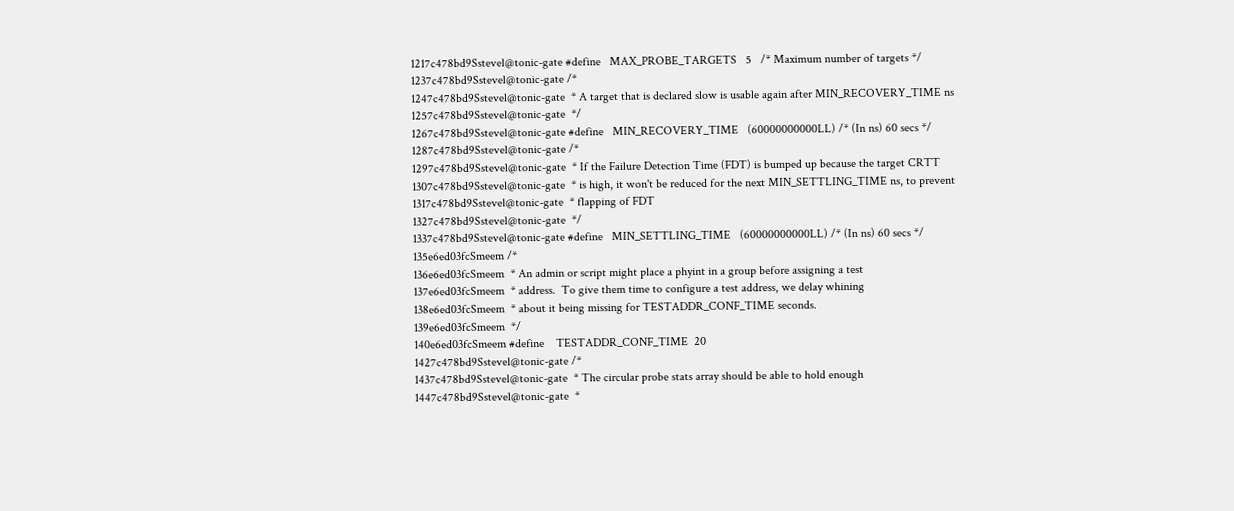1217c478bd9Sstevel@tonic-gate #define   MAX_PROBE_TARGETS   5   /* Maximum number of targets */
1237c478bd9Sstevel@tonic-gate /*
1247c478bd9Sstevel@tonic-gate  * A target that is declared slow is usable again after MIN_RECOVERY_TIME ns
1257c478bd9Sstevel@tonic-gate  */
1267c478bd9Sstevel@tonic-gate #define   MIN_RECOVERY_TIME   (60000000000LL) /* (In ns) 60 secs */
1287c478bd9Sstevel@tonic-gate /*
1297c478bd9Sstevel@tonic-gate  * If the Failure Detection Time (FDT) is bumped up because the target CRTT
1307c478bd9Sstevel@tonic-gate  * is high, it won't be reduced for the next MIN_SETTLING_TIME ns, to prevent
1317c478bd9Sstevel@tonic-gate  * flapping of FDT
1327c478bd9Sstevel@tonic-gate  */
1337c478bd9Sstevel@tonic-gate #define   MIN_SETTLING_TIME   (60000000000LL) /* (In ns) 60 secs */
135e6ed03fcSmeem /*
136e6ed03fcSmeem  * An admin or script might place a phyint in a group before assigning a test
137e6ed03fcSmeem  * address.  To give them time to configure a test address, we delay whining
138e6ed03fcSmeem  * about it being missing for TESTADDR_CONF_TIME seconds.
139e6ed03fcSmeem  */
140e6ed03fcSmeem #define    TESTADDR_CONF_TIME  20
1427c478bd9Sstevel@tonic-gate /*
1437c478bd9Sstevel@tonic-gate  * The circular probe stats array should be able to hold enough
1447c478bd9Sstevel@tonic-gate  *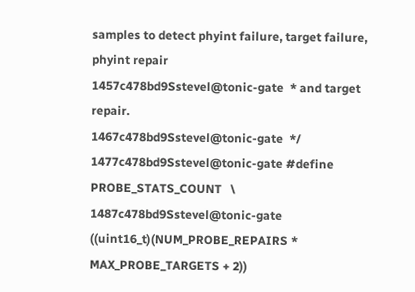samples to detect phyint failure, target failure, phyint repair
1457c478bd9Sstevel@tonic-gate  * and target repair.
1467c478bd9Sstevel@tonic-gate  */
1477c478bd9Sstevel@tonic-gate #define   PROBE_STATS_COUNT   \
1487c478bd9Sstevel@tonic-gate   ((uint16_t)(NUM_PROBE_REPAIRS * MAX_PROBE_TARGETS + 2))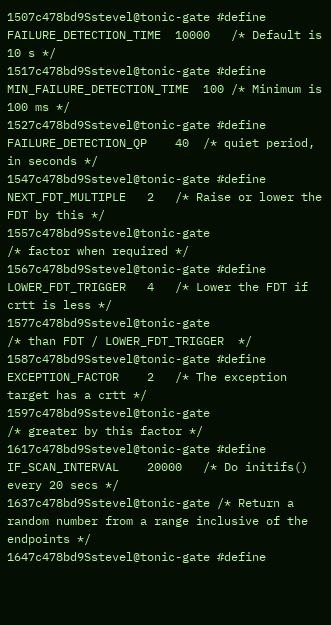1507c478bd9Sstevel@tonic-gate #define   FAILURE_DETECTION_TIME  10000   /* Default is 10 s */
1517c478bd9Sstevel@tonic-gate #define   MIN_FAILURE_DETECTION_TIME  100 /* Minimum is 100 ms */
1527c478bd9Sstevel@tonic-gate #define   FAILURE_DETECTION_QP    40  /* quiet period, in seconds */
1547c478bd9Sstevel@tonic-gate #define   NEXT_FDT_MULTIPLE   2   /* Raise or lower the FDT by this */
1557c478bd9Sstevel@tonic-gate                   /* factor when required */
1567c478bd9Sstevel@tonic-gate #define   LOWER_FDT_TRIGGER   4   /* Lower the FDT if crtt is less */
1577c478bd9Sstevel@tonic-gate                   /* than FDT / LOWER_FDT_TRIGGER  */
1587c478bd9Sstevel@tonic-gate #define   EXCEPTION_FACTOR    2   /* The exception target has a crtt */
1597c478bd9Sstevel@tonic-gate                   /* greater by this factor */
1617c478bd9Sstevel@tonic-gate #define   IF_SCAN_INTERVAL    20000   /* Do initifs() every 20 secs */
1637c478bd9Sstevel@tonic-gate /* Return a random number from a range inclusive of the endpoints */
1647c478bd9Sstevel@tonic-gate #define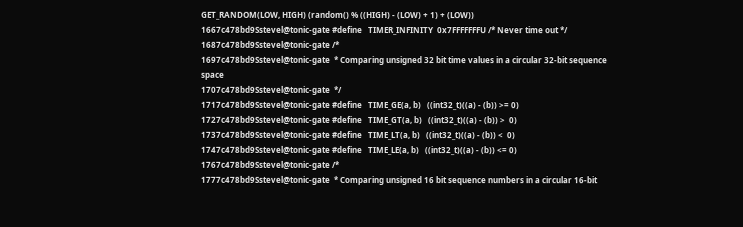GET_RANDOM(LOW, HIGH) (random() % ((HIGH) - (LOW) + 1) + (LOW))
1667c478bd9Sstevel@tonic-gate #define   TIMER_INFINITY  0x7FFFFFFFU /* Never time out */
1687c478bd9Sstevel@tonic-gate /*
1697c478bd9Sstevel@tonic-gate  * Comparing unsigned 32 bit time values in a circular 32-bit sequence space
1707c478bd9Sstevel@tonic-gate  */
1717c478bd9Sstevel@tonic-gate #define   TIME_GE(a, b)   ((int32_t)((a) - (b)) >= 0)
1727c478bd9Sstevel@tonic-gate #define   TIME_GT(a, b)   ((int32_t)((a) - (b)) >  0)
1737c478bd9Sstevel@tonic-gate #define   TIME_LT(a, b)   ((int32_t)((a) - (b)) <  0)
1747c478bd9Sstevel@tonic-gate #define   TIME_LE(a, b)   ((int32_t)((a) - (b)) <= 0)
1767c478bd9Sstevel@tonic-gate /*
1777c478bd9Sstevel@tonic-gate  * Comparing unsigned 16 bit sequence numbers in a circular 16-bit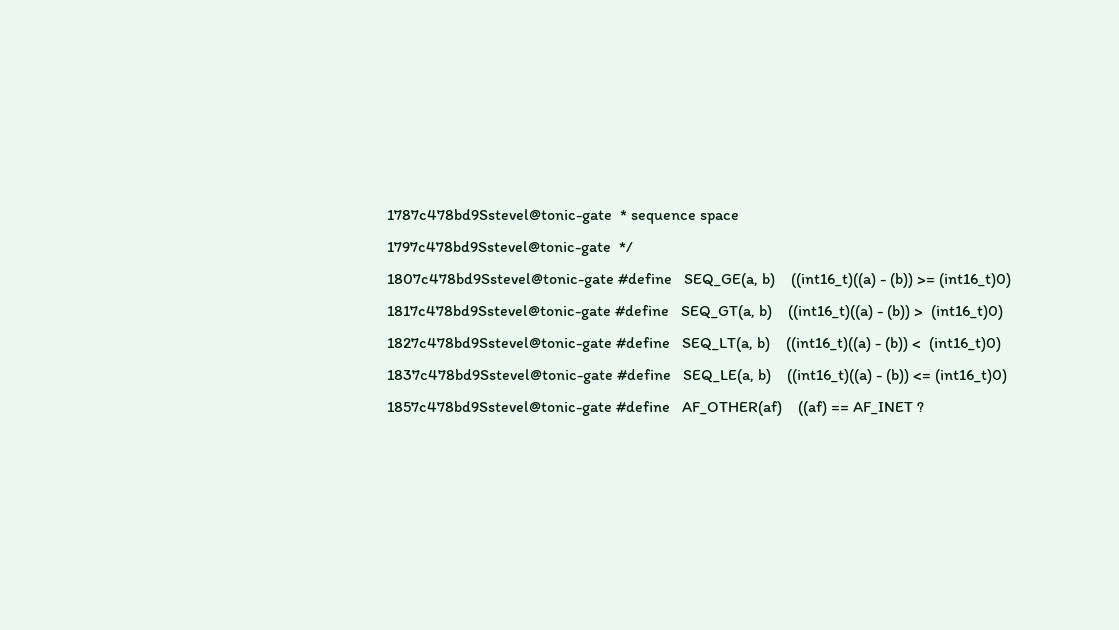1787c478bd9Sstevel@tonic-gate  * sequence space
1797c478bd9Sstevel@tonic-gate  */
1807c478bd9Sstevel@tonic-gate #define   SEQ_GE(a, b)    ((int16_t)((a) - (b)) >= (int16_t)0)
1817c478bd9Sstevel@tonic-gate #define   SEQ_GT(a, b)    ((int16_t)((a) - (b)) >  (int16_t)0)
1827c478bd9Sstevel@tonic-gate #define   SEQ_LT(a, b)    ((int16_t)((a) - (b)) <  (int16_t)0)
1837c478bd9Sstevel@tonic-gate #define   SEQ_LE(a, b)    ((int16_t)((a) - (b)) <= (int16_t)0)
1857c478bd9Sstevel@tonic-gate #define   AF_OTHER(af)    ((af) == AF_INET ?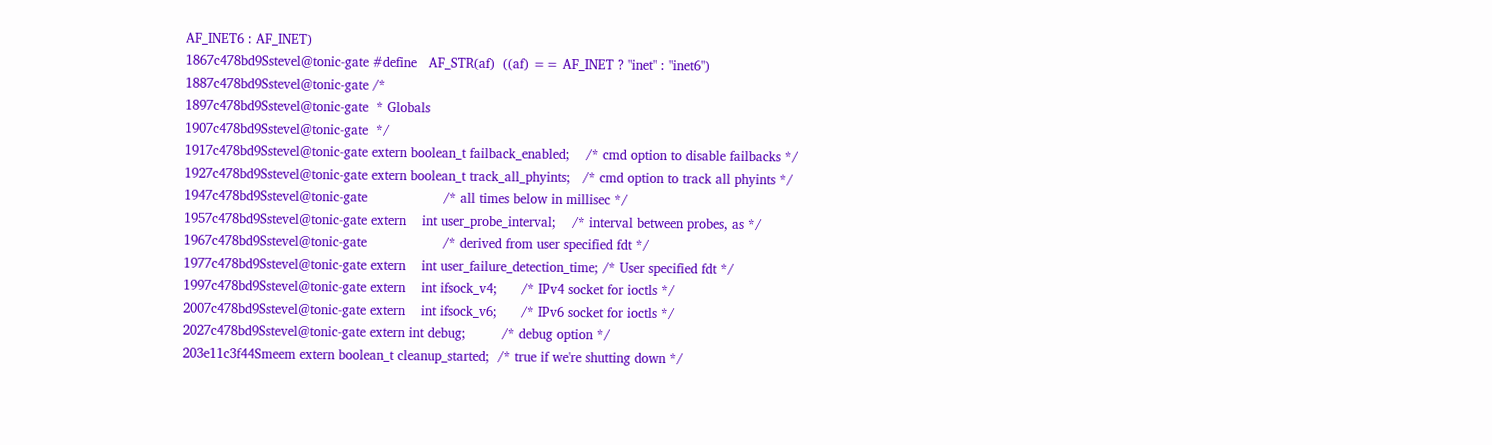AF_INET6 : AF_INET)
1867c478bd9Sstevel@tonic-gate #define   AF_STR(af)  ((af) == AF_INET ? "inet" : "inet6")
1887c478bd9Sstevel@tonic-gate /*
1897c478bd9Sstevel@tonic-gate  * Globals
1907c478bd9Sstevel@tonic-gate  */
1917c478bd9Sstevel@tonic-gate extern boolean_t failback_enabled;    /* cmd option to disable failbacks */
1927c478bd9Sstevel@tonic-gate extern boolean_t track_all_phyints;   /* cmd option to track all phyints */
1947c478bd9Sstevel@tonic-gate                   /* all times below in millisec */
1957c478bd9Sstevel@tonic-gate extern    int user_probe_interval;    /* interval between probes, as */
1967c478bd9Sstevel@tonic-gate                   /* derived from user specified fdt */
1977c478bd9Sstevel@tonic-gate extern    int user_failure_detection_time; /* User specified fdt */
1997c478bd9Sstevel@tonic-gate extern    int ifsock_v4;      /* IPv4 socket for ioctls */
2007c478bd9Sstevel@tonic-gate extern    int ifsock_v6;      /* IPv6 socket for ioctls */
2027c478bd9Sstevel@tonic-gate extern int debug;         /* debug option */
203e11c3f44Smeem extern boolean_t cleanup_started;  /* true if we're shutting down */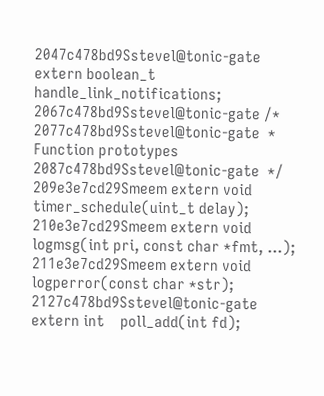2047c478bd9Sstevel@tonic-gate extern boolean_t handle_link_notifications;
2067c478bd9Sstevel@tonic-gate /*
2077c478bd9Sstevel@tonic-gate  * Function prototypes
2087c478bd9Sstevel@tonic-gate  */
209e3e7cd29Smeem extern void    timer_schedule(uint_t delay);
210e3e7cd29Smeem extern void    logmsg(int pri, const char *fmt, ...);
211e3e7cd29Smeem extern void    logperror(const char *str);
2127c478bd9Sstevel@tonic-gate extern int    poll_add(int fd);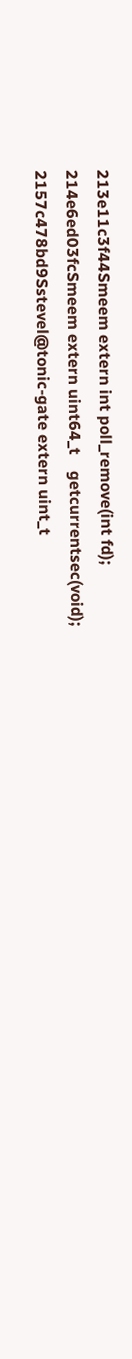213e11c3f44Smeem extern int poll_remove(int fd);
214e6ed03fcSmeem extern uint64_t    getcurrentsec(void);
2157c478bd9Sstevel@tonic-gate extern uint_t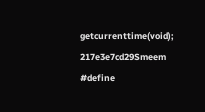getcurrenttime(void);
217e3e7cd29Smeem #define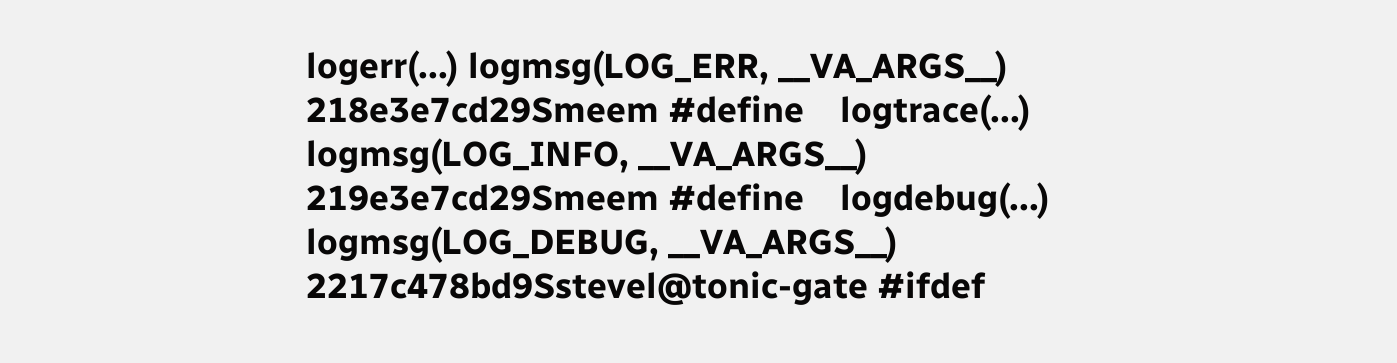logerr(...) logmsg(LOG_ERR, __VA_ARGS__)
218e3e7cd29Smeem #define    logtrace(...)   logmsg(LOG_INFO, __VA_ARGS__)
219e3e7cd29Smeem #define    logdebug(...)   logmsg(LOG_DEBUG, __VA_ARGS__)
2217c478bd9Sstevel@tonic-gate #ifdef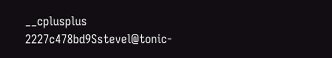__cplusplus
2227c478bd9Sstevel@tonic-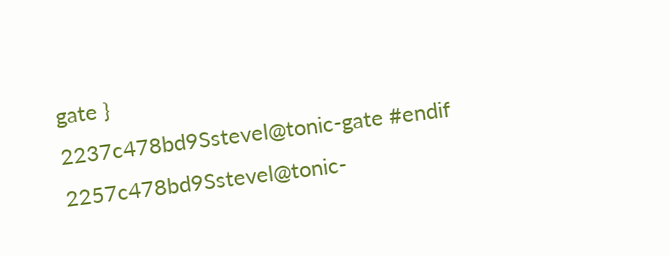gate }
2237c478bd9Sstevel@tonic-gate #endif
2257c478bd9Sstevel@tonic-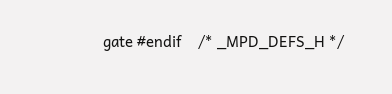gate #endif    /* _MPD_DEFS_H */